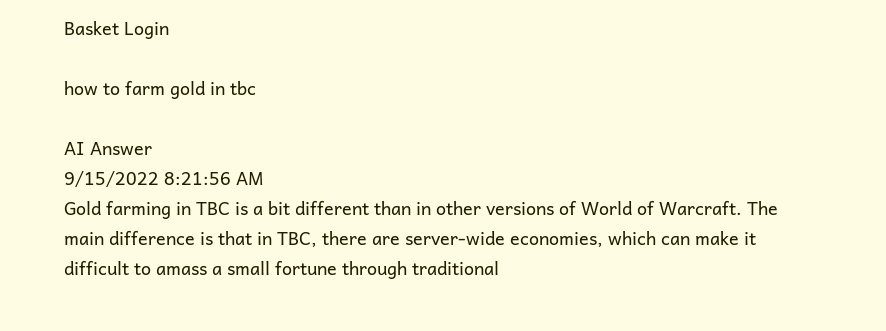Basket Login

how to farm gold in tbc

AI Answer
9/15/2022 8:21:56 AM
Gold farming in TBC is a bit different than in other versions of World of Warcraft. The main difference is that in TBC, there are server-wide economies, which can make it difficult to amass a small fortune through traditional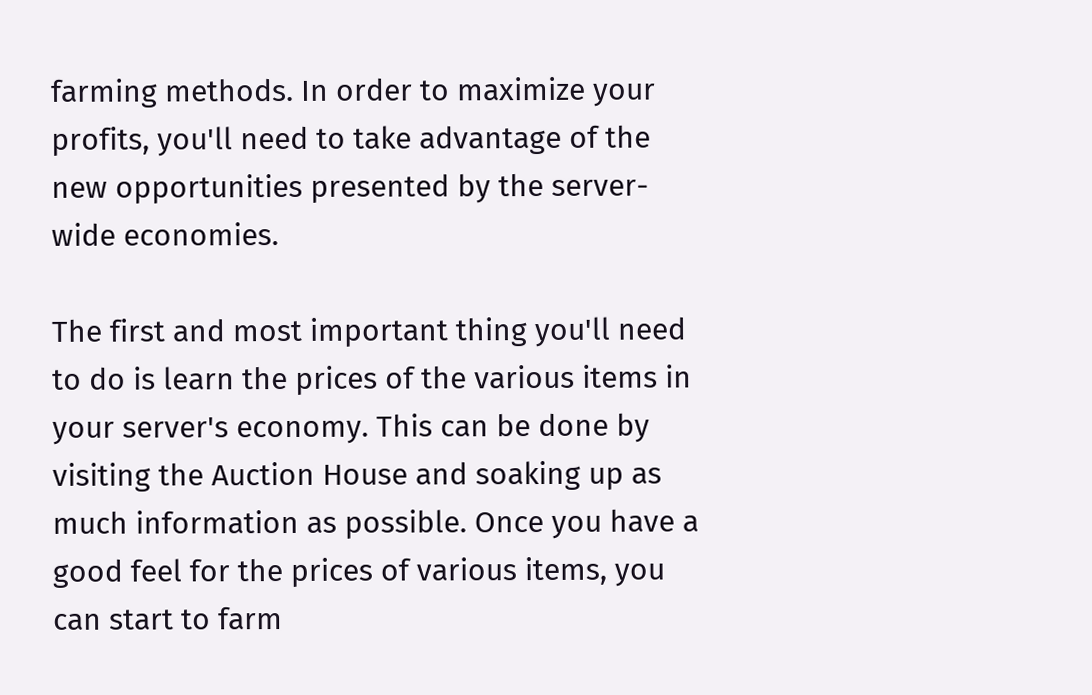farming methods. In order to maximize your profits, you'll need to take advantage of the new opportunities presented by the server-wide economies.

The first and most important thing you'll need to do is learn the prices of the various items in your server's economy. This can be done by visiting the Auction House and soaking up as much information as possible. Once you have a good feel for the prices of various items, you can start to farm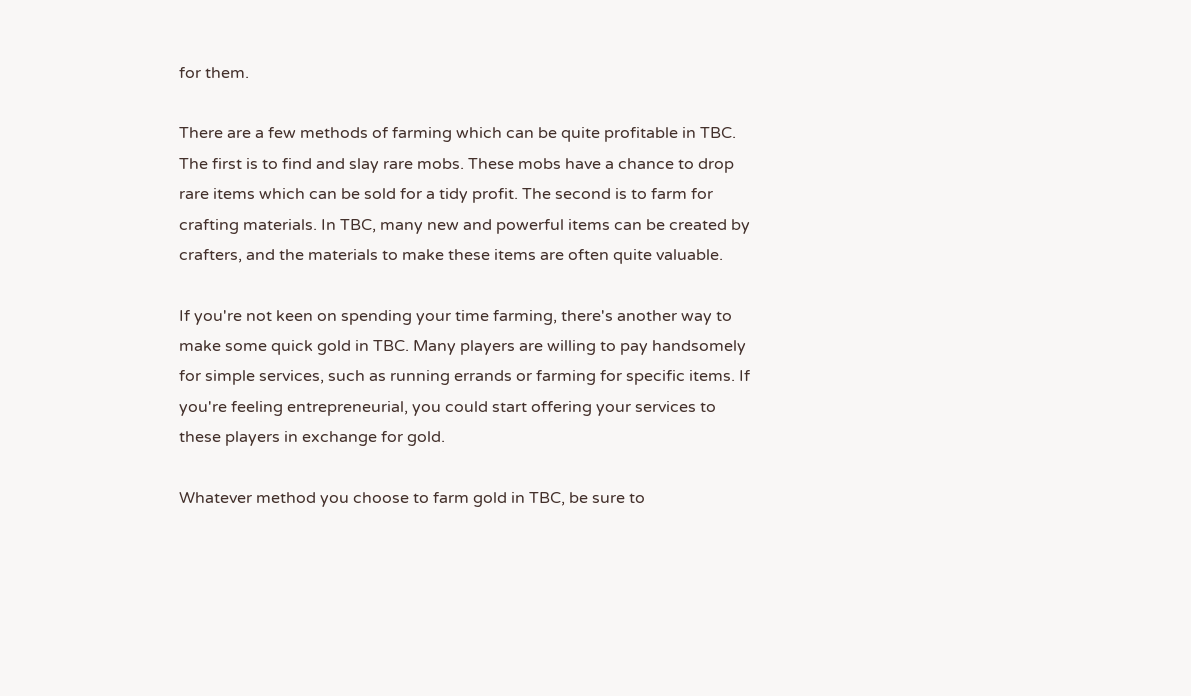for them.

There are a few methods of farming which can be quite profitable in TBC. The first is to find and slay rare mobs. These mobs have a chance to drop rare items which can be sold for a tidy profit. The second is to farm for crafting materials. In TBC, many new and powerful items can be created by crafters, and the materials to make these items are often quite valuable.

If you're not keen on spending your time farming, there's another way to make some quick gold in TBC. Many players are willing to pay handsomely for simple services, such as running errands or farming for specific items. If you're feeling entrepreneurial, you could start offering your services to these players in exchange for gold.

Whatever method you choose to farm gold in TBC, be sure to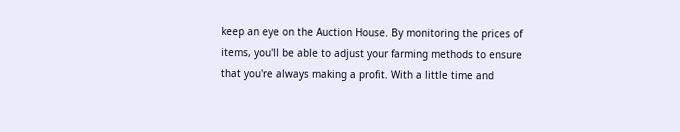keep an eye on the Auction House. By monitoring the prices of items, you'll be able to adjust your farming methods to ensure that you're always making a profit. With a little time and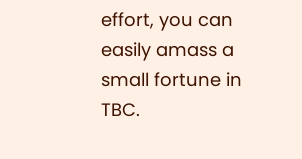effort, you can easily amass a small fortune in TBC.